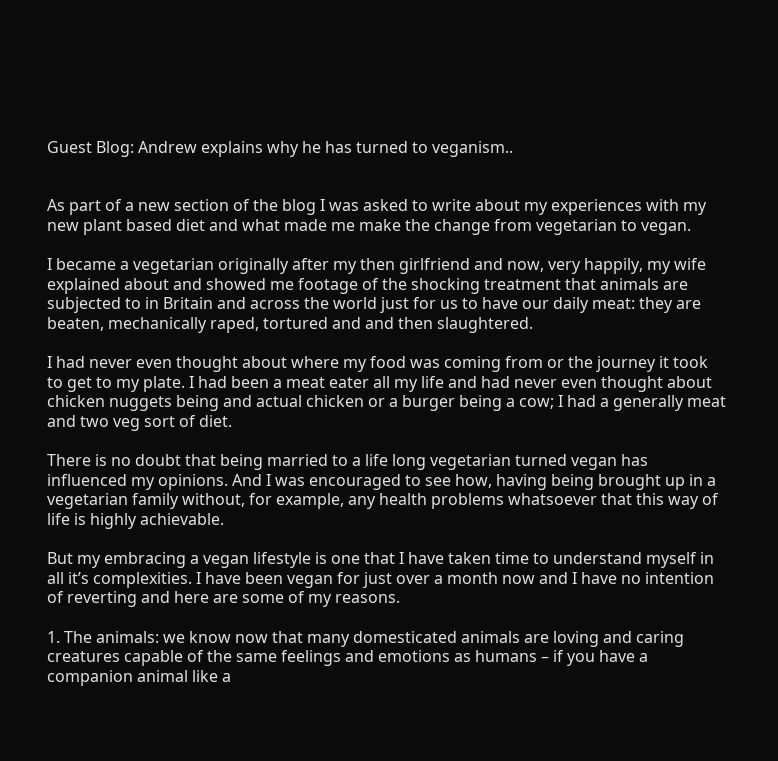Guest Blog: Andrew explains why he has turned to veganism..


As part of a new section of the blog I was asked to write about my experiences with my new plant based diet and what made me make the change from vegetarian to vegan.

I became a vegetarian originally after my then girlfriend and now, very happily, my wife explained about and showed me footage of the shocking treatment that animals are subjected to in Britain and across the world just for us to have our daily meat: they are beaten, mechanically raped, tortured and and then slaughtered.

I had never even thought about where my food was coming from or the journey it took to get to my plate. I had been a meat eater all my life and had never even thought about chicken nuggets being and actual chicken or a burger being a cow; I had a generally meat and two veg sort of diet.

There is no doubt that being married to a life long vegetarian turned vegan has influenced my opinions. And I was encouraged to see how, having being brought up in a vegetarian family without, for example, any health problems whatsoever that this way of life is highly achievable.

But my embracing a vegan lifestyle is one that I have taken time to understand myself in all it’s complexities. I have been vegan for just over a month now and I have no intention of reverting and here are some of my reasons.

1. The animals: we know now that many domesticated animals are loving and caring creatures capable of the same feelings and emotions as humans – if you have a companion animal like a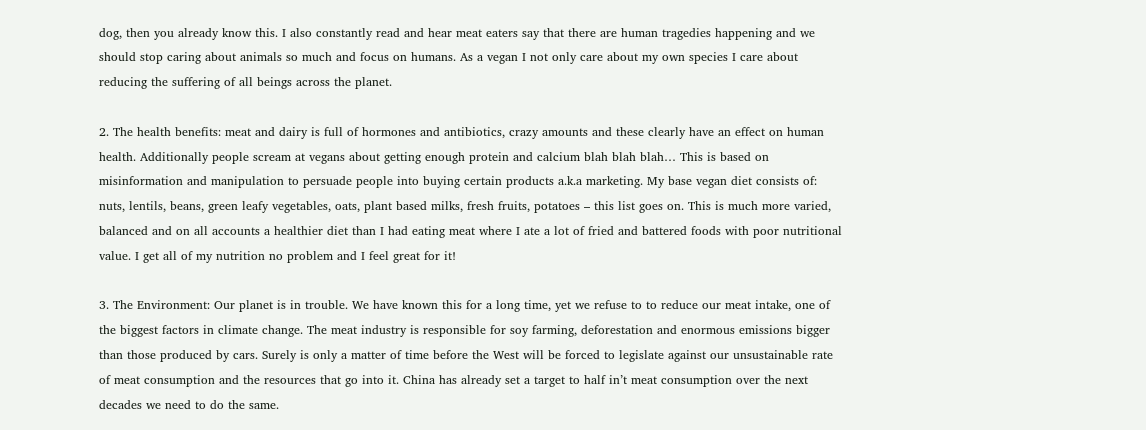dog, then you already know this. I also constantly read and hear meat eaters say that there are human tragedies happening and we should stop caring about animals so much and focus on humans. As a vegan I not only care about my own species I care about reducing the suffering of all beings across the planet.

2. The health benefits: meat and dairy is full of hormones and antibiotics, crazy amounts and these clearly have an effect on human health. Additionally people scream at vegans about getting enough protein and calcium blah blah blah… This is based on misinformation and manipulation to persuade people into buying certain products a.k.a marketing. My base vegan diet consists of: nuts, lentils, beans, green leafy vegetables, oats, plant based milks, fresh fruits, potatoes – this list goes on. This is much more varied, balanced and on all accounts a healthier diet than I had eating meat where I ate a lot of fried and battered foods with poor nutritional value. I get all of my nutrition no problem and I feel great for it!

3. The Environment: Our planet is in trouble. We have known this for a long time, yet we refuse to to reduce our meat intake, one of the biggest factors in climate change. The meat industry is responsible for soy farming, deforestation and enormous emissions bigger than those produced by cars. Surely is only a matter of time before the West will be forced to legislate against our unsustainable rate of meat consumption and the resources that go into it. China has already set a target to half in’t meat consumption over the next decades we need to do the same.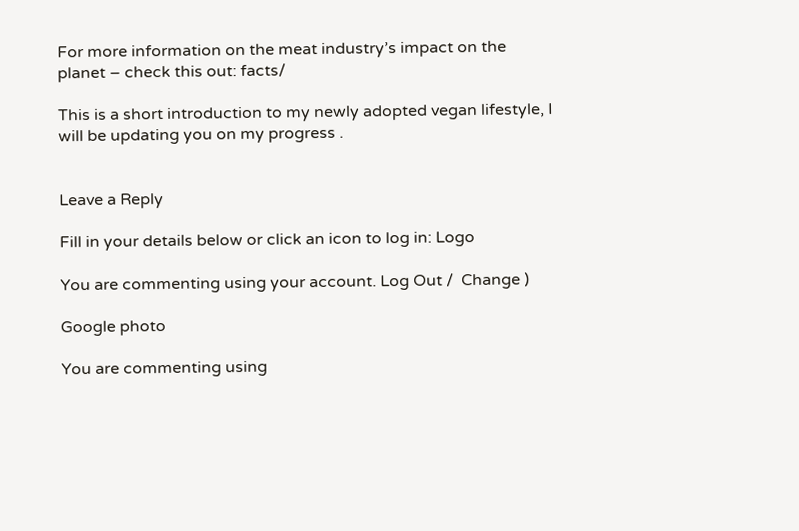For more information on the meat industry’s impact on the planet – check this out: facts/

This is a short introduction to my newly adopted vegan lifestyle, I will be updating you on my progress .


Leave a Reply

Fill in your details below or click an icon to log in: Logo

You are commenting using your account. Log Out /  Change )

Google photo

You are commenting using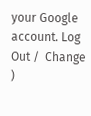your Google account. Log Out /  Change )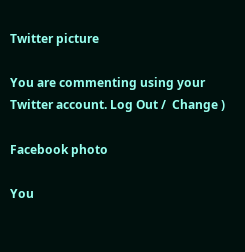Twitter picture

You are commenting using your Twitter account. Log Out /  Change )

Facebook photo

You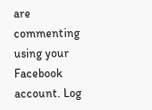are commenting using your Facebook account. Log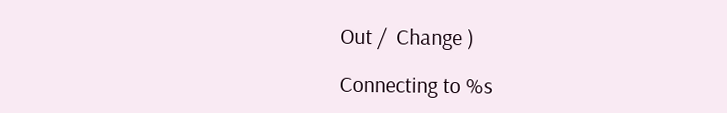Out /  Change )

Connecting to %s